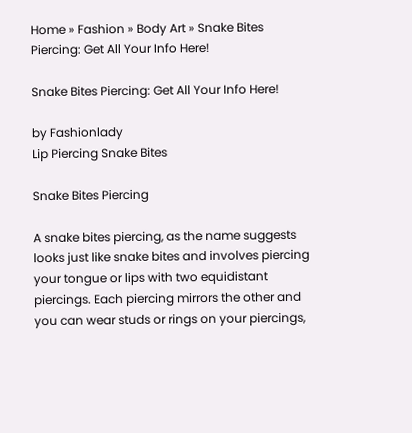Home » Fashion » Body Art » Snake Bites Piercing: Get All Your Info Here!

Snake Bites Piercing: Get All Your Info Here!

by Fashionlady
Lip Piercing Snake Bites

Snake Bites Piercing

A snake bites piercing, as the name suggests looks just like snake bites and involves piercing your tongue or lips with two equidistant piercings. Each piercing mirrors the other and you can wear studs or rings on your piercings,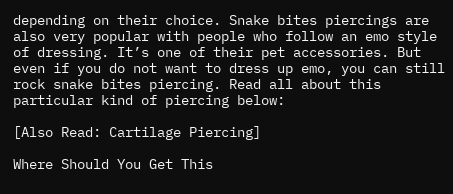depending on their choice. Snake bites piercings are also very popular with people who follow an emo style of dressing. It’s one of their pet accessories. But even if you do not want to dress up emo, you can still rock snake bites piercing. Read all about this particular kind of piercing below:

[Also Read: Cartilage Piercing]

Where Should You Get This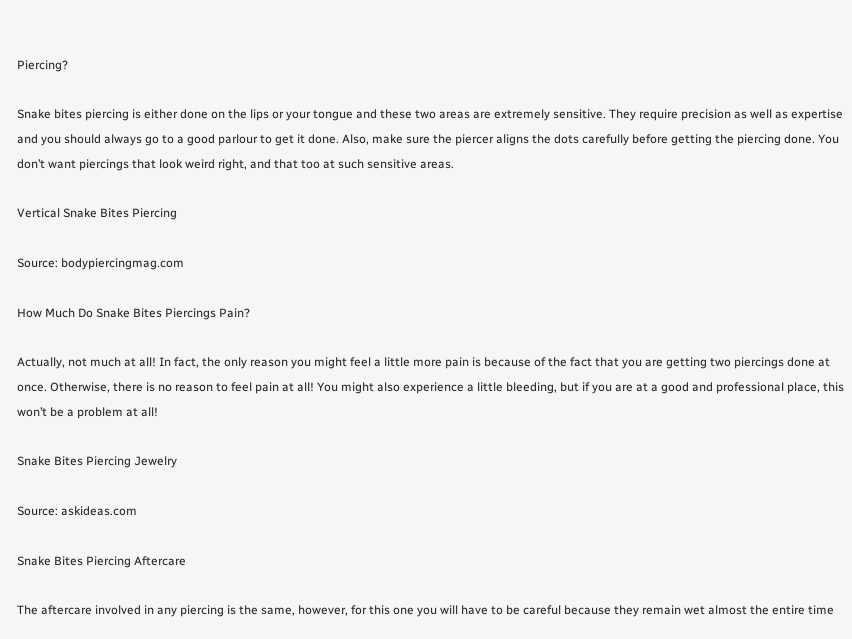Piercing?

Snake bites piercing is either done on the lips or your tongue and these two areas are extremely sensitive. They require precision as well as expertise and you should always go to a good parlour to get it done. Also, make sure the piercer aligns the dots carefully before getting the piercing done. You don’t want piercings that look weird right, and that too at such sensitive areas.

Vertical Snake Bites Piercing

Source: bodypiercingmag.com

How Much Do Snake Bites Piercings Pain?

Actually, not much at all! In fact, the only reason you might feel a little more pain is because of the fact that you are getting two piercings done at once. Otherwise, there is no reason to feel pain at all! You might also experience a little bleeding, but if you are at a good and professional place, this won’t be a problem at all!

Snake Bites Piercing Jewelry

Source: askideas.com

Snake Bites Piercing Aftercare

The aftercare involved in any piercing is the same, however, for this one you will have to be careful because they remain wet almost the entire time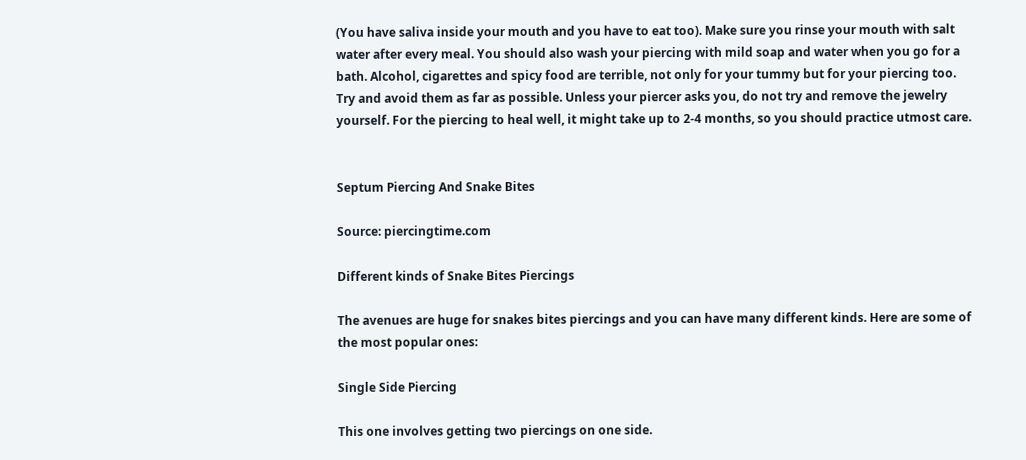(You have saliva inside your mouth and you have to eat too). Make sure you rinse your mouth with salt water after every meal. You should also wash your piercing with mild soap and water when you go for a bath. Alcohol, cigarettes and spicy food are terrible, not only for your tummy but for your piercing too. Try and avoid them as far as possible. Unless your piercer asks you, do not try and remove the jewelry yourself. For the piercing to heal well, it might take up to 2-4 months, so you should practice utmost care.


Septum Piercing And Snake Bites

Source: piercingtime.com

Different kinds of Snake Bites Piercings

The avenues are huge for snakes bites piercings and you can have many different kinds. Here are some of the most popular ones:

Single Side Piercing

This one involves getting two piercings on one side.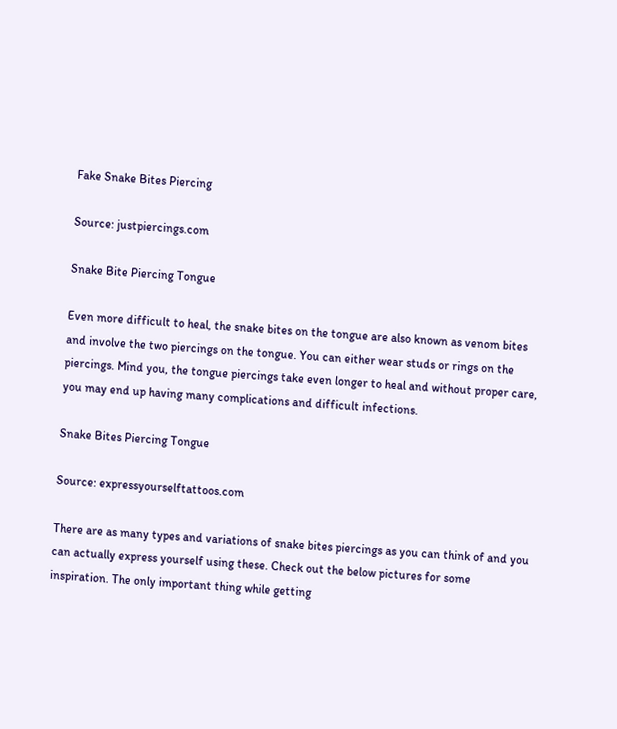Fake Snake Bites Piercing

Source: justpiercings.com

Snake Bite Piercing Tongue

Even more difficult to heal, the snake bites on the tongue are also known as venom bites and involve the two piercings on the tongue. You can either wear studs or rings on the piercings. Mind you, the tongue piercings take even longer to heal and without proper care, you may end up having many complications and difficult infections.

Snake Bites Piercing Tongue

Source: expressyourselftattoos.com

There are as many types and variations of snake bites piercings as you can think of and you can actually express yourself using these. Check out the below pictures for some inspiration. The only important thing while getting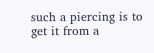such a piercing is to get it from a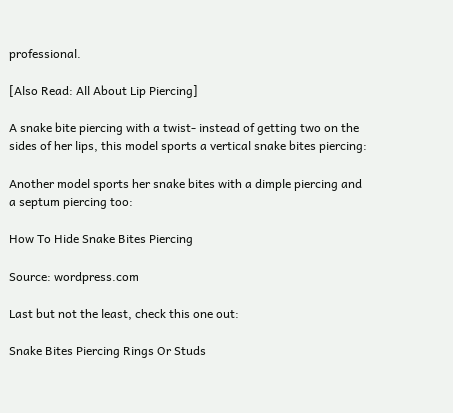professional.

[Also Read: All About Lip Piercing]

A snake bite piercing with a twist- instead of getting two on the sides of her lips, this model sports a vertical snake bites piercing:

Another model sports her snake bites with a dimple piercing and a septum piercing too:

How To Hide Snake Bites Piercing

Source: wordpress.com

Last but not the least, check this one out:

Snake Bites Piercing Rings Or Studs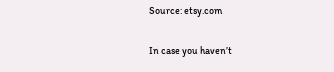Source: etsy.com

In case you haven’t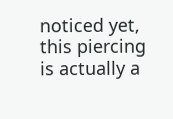noticed yet, this piercing is actually a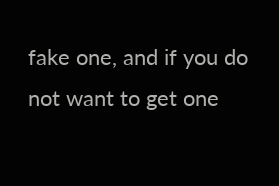fake one, and if you do not want to get one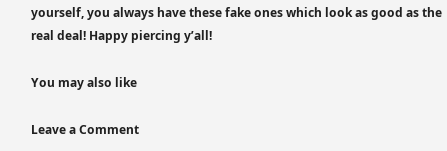yourself, you always have these fake ones which look as good as the real deal! Happy piercing y’all!

You may also like

Leave a Comment